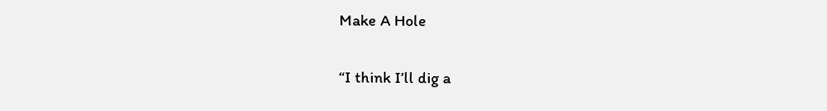Make A Hole

“I think I’ll dig a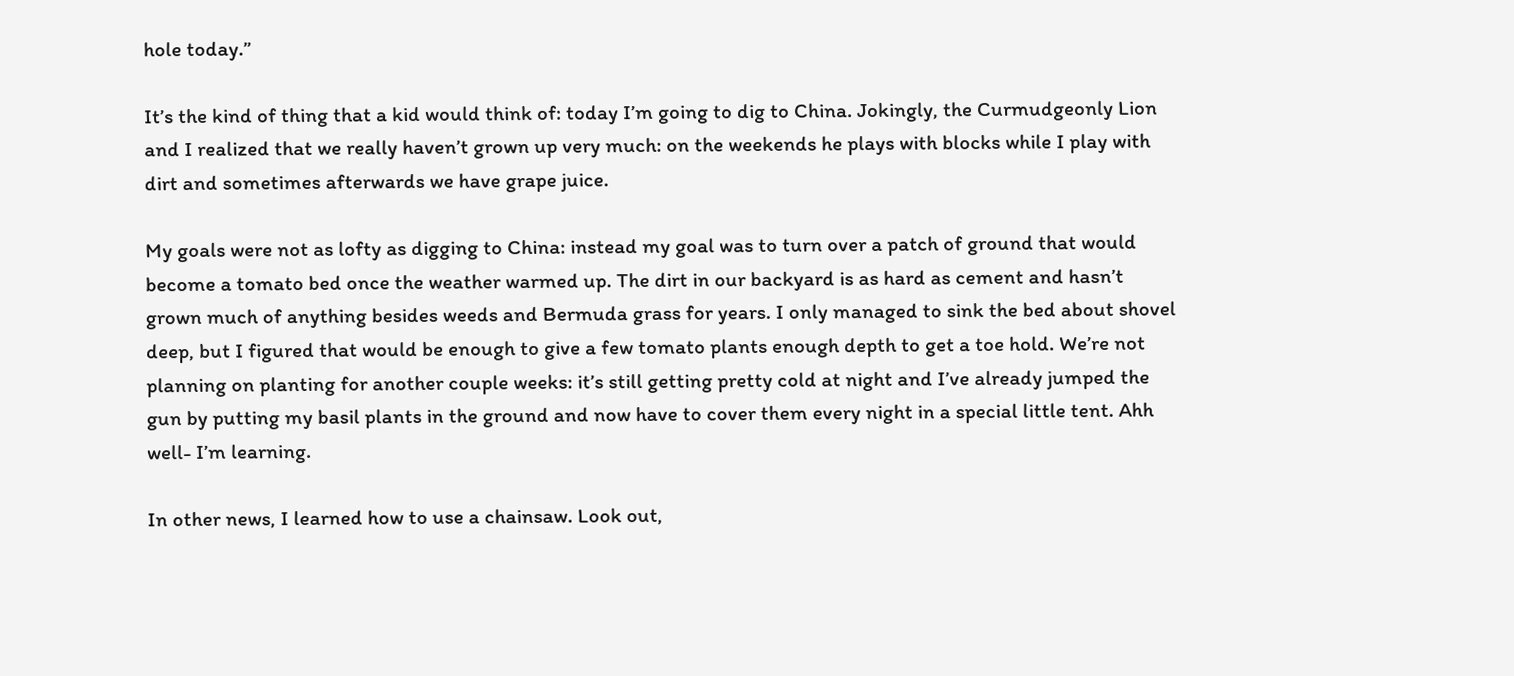hole today.”

It’s the kind of thing that a kid would think of: today I’m going to dig to China. Jokingly, the Curmudgeonly Lion and I realized that we really haven’t grown up very much: on the weekends he plays with blocks while I play with dirt and sometimes afterwards we have grape juice.

My goals were not as lofty as digging to China: instead my goal was to turn over a patch of ground that would become a tomato bed once the weather warmed up. The dirt in our backyard is as hard as cement and hasn’t grown much of anything besides weeds and Bermuda grass for years. I only managed to sink the bed about shovel deep, but I figured that would be enough to give a few tomato plants enough depth to get a toe hold. We’re not planning on planting for another couple weeks: it’s still getting pretty cold at night and I’ve already jumped the gun by putting my basil plants in the ground and now have to cover them every night in a special little tent. Ahh well- I’m learning.

In other news, I learned how to use a chainsaw. Look out,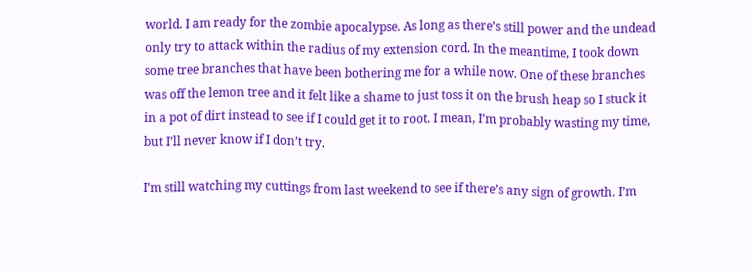world. I am ready for the zombie apocalypse. As long as there’s still power and the undead only try to attack within the radius of my extension cord. In the meantime, I took down some tree branches that have been bothering me for a while now. One of these branches was off the lemon tree and it felt like a shame to just toss it on the brush heap so I stuck it in a pot of dirt instead to see if I could get it to root. I mean, I’m probably wasting my time, but I’ll never know if I don’t try.

I’m still watching my cuttings from last weekend to see if there’s any sign of growth. I’m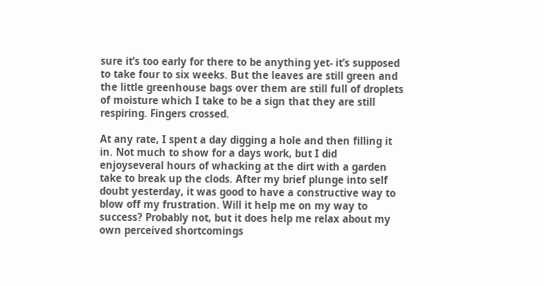sure it’s too early for there to be anything yet- it’s supposed to take four to six weeks. But the leaves are still green and the little greenhouse bags over them are still full of droplets of moisture which I take to be a sign that they are still respiring. Fingers crossed.

At any rate, I spent a day digging a hole and then filling it in. Not much to show for a days work, but I did enjoyseveral hours of whacking at the dirt with a garden take to break up the clods. After my brief plunge into self doubt yesterday, it was good to have a constructive way to blow off my frustration. Will it help me on my way to success? Probably not, but it does help me relax about my own perceived shortcomings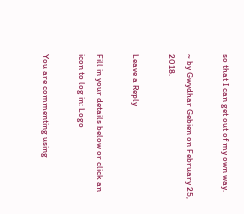so that I can get out of my own way.

~ by Gwydhar Gebien on February 25, 2018.

Leave a Reply

Fill in your details below or click an icon to log in: Logo

You are commenting using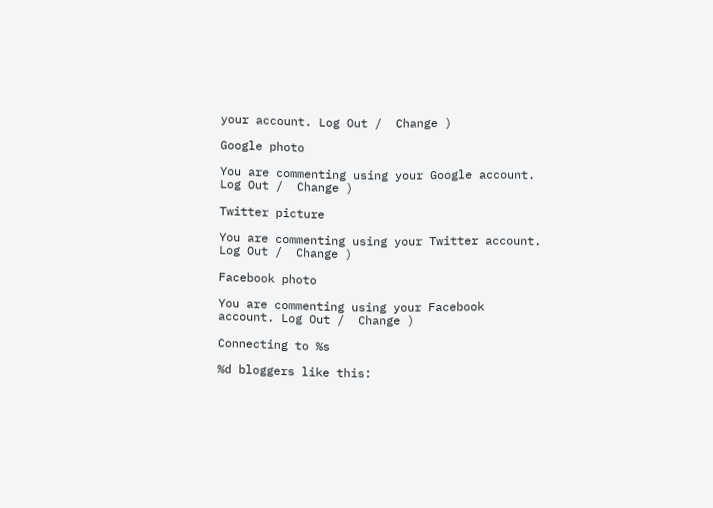your account. Log Out /  Change )

Google photo

You are commenting using your Google account. Log Out /  Change )

Twitter picture

You are commenting using your Twitter account. Log Out /  Change )

Facebook photo

You are commenting using your Facebook account. Log Out /  Change )

Connecting to %s

%d bloggers like this: